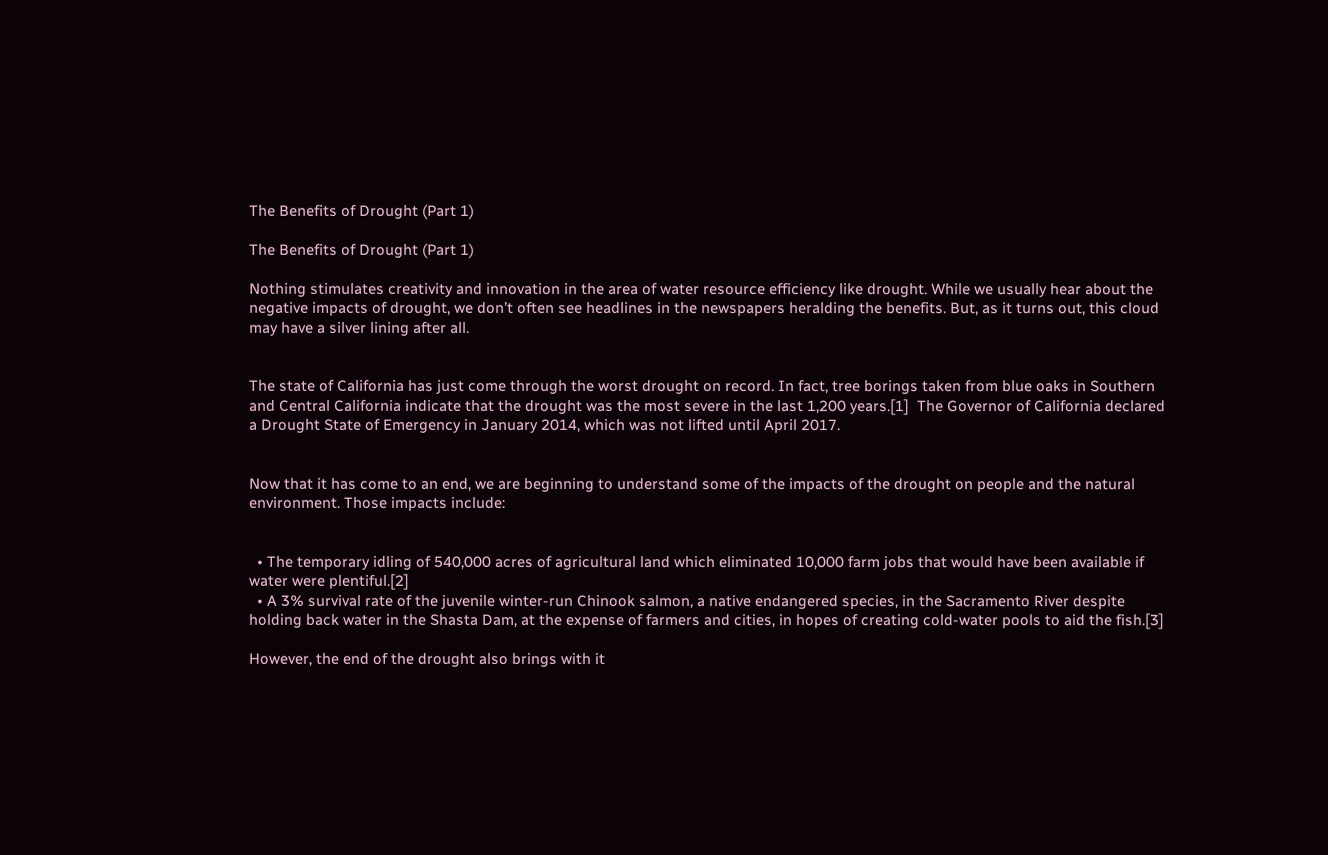The Benefits of Drought (Part 1)

The Benefits of Drought (Part 1)

Nothing stimulates creativity and innovation in the area of water resource efficiency like drought. While we usually hear about the negative impacts of drought, we don’t often see headlines in the newspapers heralding the benefits. But, as it turns out, this cloud may have a silver lining after all.


The state of California has just come through the worst drought on record. In fact, tree borings taken from blue oaks in Southern and Central California indicate that the drought was the most severe in the last 1,200 years.[1]  The Governor of California declared a Drought State of Emergency in January 2014, which was not lifted until April 2017.


Now that it has come to an end, we are beginning to understand some of the impacts of the drought on people and the natural environment. Those impacts include:


  • The temporary idling of 540,000 acres of agricultural land which eliminated 10,000 farm jobs that would have been available if water were plentiful.[2]
  • A 3% survival rate of the juvenile winter-run Chinook salmon, a native endangered species, in the Sacramento River despite holding back water in the Shasta Dam, at the expense of farmers and cities, in hopes of creating cold-water pools to aid the fish.[3]

However, the end of the drought also brings with it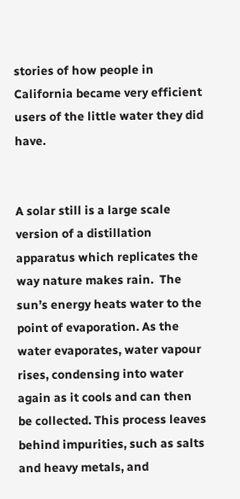stories of how people in California became very efficient users of the little water they did have.


A solar still is a large scale version of a distillation apparatus which replicates the way nature makes rain.  The sun’s energy heats water to the point of evaporation. As the water evaporates, water vapour rises, condensing into water again as it cools and can then be collected. This process leaves behind impurities, such as salts and heavy metals, and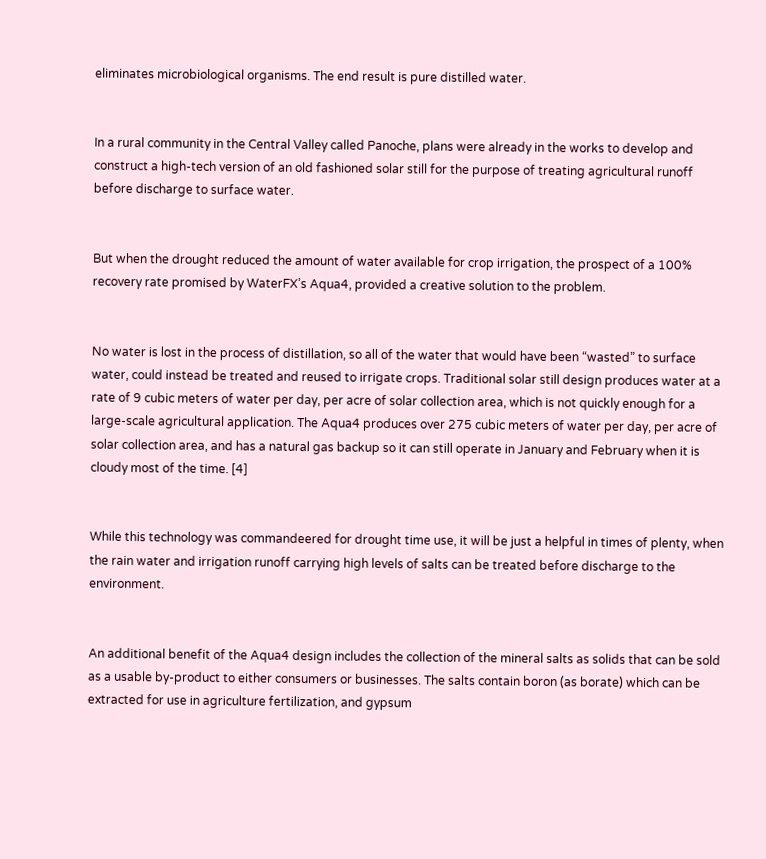eliminates microbiological organisms. The end result is pure distilled water.


In a rural community in the Central Valley called Panoche, plans were already in the works to develop and construct a high-tech version of an old fashioned solar still for the purpose of treating agricultural runoff before discharge to surface water.


But when the drought reduced the amount of water available for crop irrigation, the prospect of a 100% recovery rate promised by WaterFX’s Aqua4, provided a creative solution to the problem.


No water is lost in the process of distillation, so all of the water that would have been “wasted” to surface water, could instead be treated and reused to irrigate crops. Traditional solar still design produces water at a rate of 9 cubic meters of water per day, per acre of solar collection area, which is not quickly enough for a large-scale agricultural application. The Aqua4 produces over 275 cubic meters of water per day, per acre of solar collection area, and has a natural gas backup so it can still operate in January and February when it is cloudy most of the time. [4]


While this technology was commandeered for drought time use, it will be just a helpful in times of plenty, when the rain water and irrigation runoff carrying high levels of salts can be treated before discharge to the environment.


An additional benefit of the Aqua4 design includes the collection of the mineral salts as solids that can be sold as a usable by-product to either consumers or businesses. The salts contain boron (as borate) which can be extracted for use in agriculture fertilization, and gypsum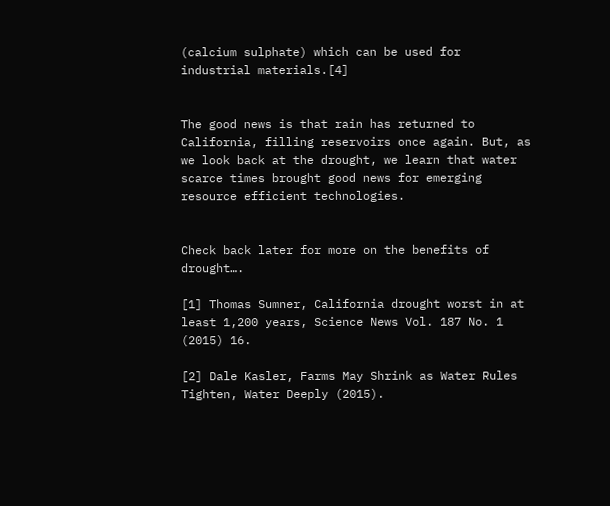(calcium sulphate) which can be used for industrial materials.[4]


The good news is that rain has returned to California, filling reservoirs once again. But, as we look back at the drought, we learn that water scarce times brought good news for emerging resource efficient technologies.


Check back later for more on the benefits of drought….

[1] Thomas Sumner, California drought worst in at least 1,200 years, Science News Vol. 187 No. 1 (2015) 16.

[2] Dale Kasler, Farms May Shrink as Water Rules Tighten, Water Deeply (2015).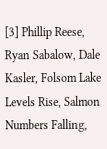[3] Phillip Reese, Ryan Sabalow, Dale Kasler, Folsom Lake Levels Rise, Salmon Numbers Falling,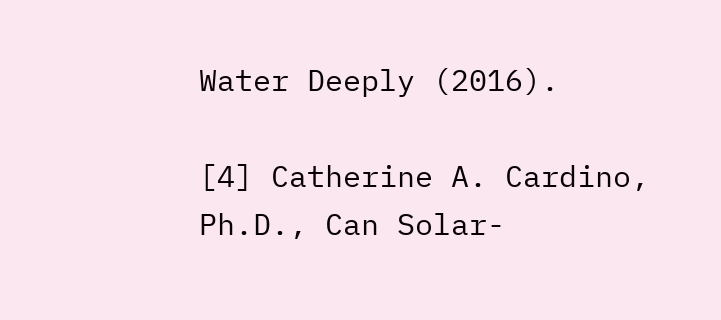Water Deeply (2016).

[4] Catherine A. Cardino, Ph.D., Can Solar-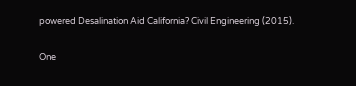powered Desalination Aid California? Civil Engineering (2015).

One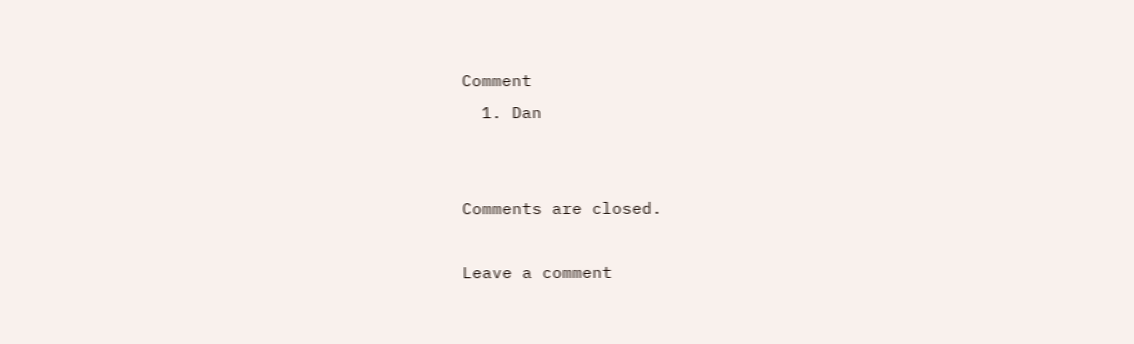Comment
  1. Dan


Comments are closed.

Leave a comment